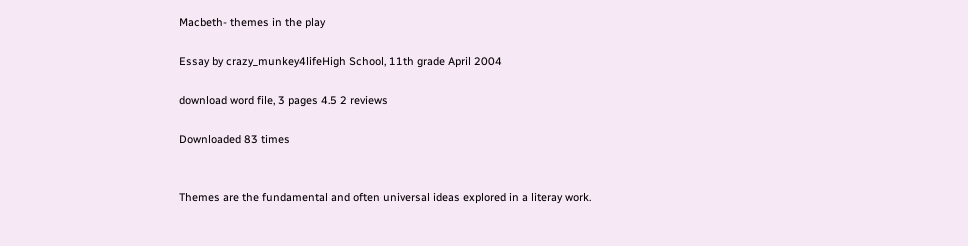Macbeth- themes in the play

Essay by crazy_munkey4lifeHigh School, 11th grade April 2004

download word file, 3 pages 4.5 2 reviews

Downloaded 83 times


Themes are the fundamental and often universal ideas explored in a literay work.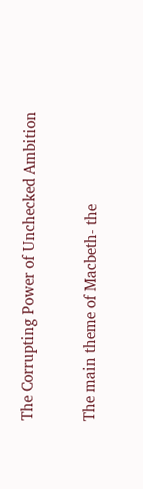The Corrupting Power of Unchecked Ambition

The main theme of Macbeth- the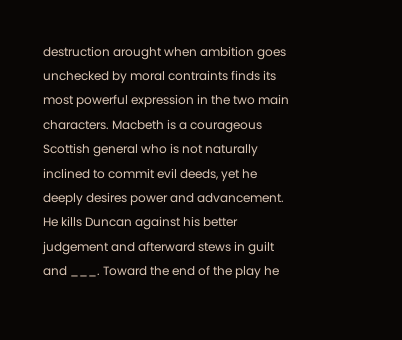destruction arought when ambition goes unchecked by moral contraints finds its most powerful expression in the two main characters. Macbeth is a courageous Scottish general who is not naturally inclined to commit evil deeds, yet he deeply desires power and advancement. He kills Duncan against his better judgement and afterward stews in guilt and ___. Toward the end of the play he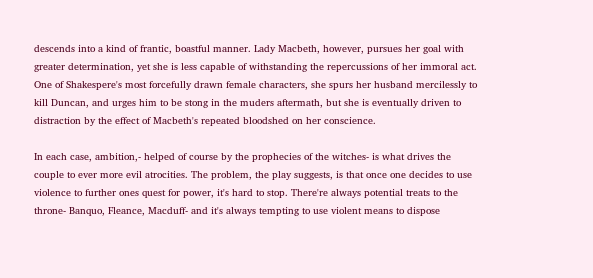descends into a kind of frantic, boastful manner. Lady Macbeth, however, pursues her goal with greater determination, yet she is less capable of withstanding the repercussions of her immoral act. One of Shakespere's most forcefully drawn female characters, she spurs her husband mercilessly to kill Duncan, and urges him to be stong in the muders aftermath, but she is eventually driven to distraction by the effect of Macbeth's repeated bloodshed on her conscience.

In each case, ambition,- helped of course by the prophecies of the witches- is what drives the couple to ever more evil atrocities. The problem, the play suggests, is that once one decides to use violence to further ones quest for power, it's hard to stop. There're always potential treats to the throne- Banquo, Fleance, Macduff- and it's always tempting to use violent means to dispose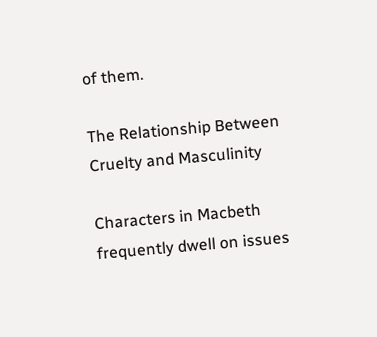of them.

The Relationship Between Cruelty and Masculinity

Characters in Macbeth frequently dwell on issues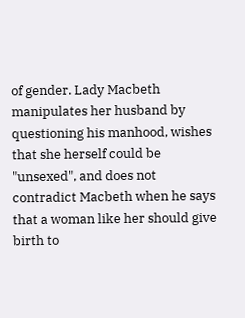of gender. Lady Macbeth manipulates her husband by questioning his manhood, wishes that she herself could be "unsexed", and does not contradict Macbeth when he says that a woman like her should give birth to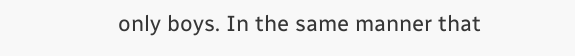only boys. In the same manner that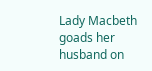Lady Macbeth goads her husband on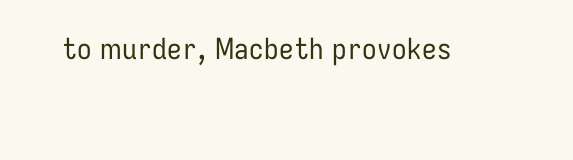to murder, Macbeth provokes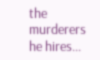the murderers he hires...